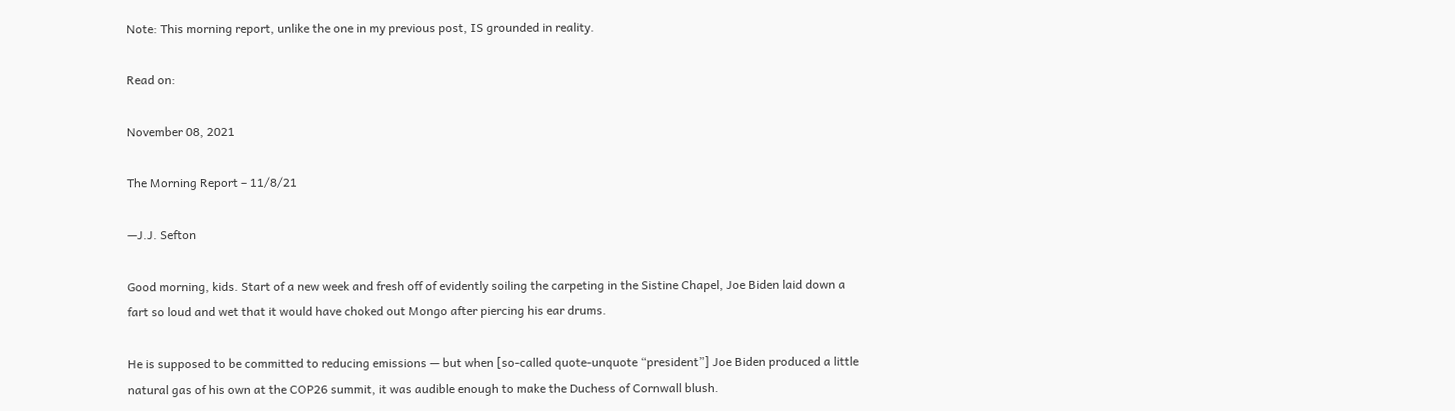Note: This morning report, unlike the one in my previous post, IS grounded in reality.

Read on:

November 08, 2021

The Morning Report – 11/8/21

—J.J. Sefton

Good morning, kids. Start of a new week and fresh off of evidently soiling the carpeting in the Sistine Chapel, Joe Biden laid down a fart so loud and wet that it would have choked out Mongo after piercing his ear drums.

He is supposed to be committed to reducing emissions — but when [so-called quote-unquote “president”] Joe Biden produced a little natural gas of his own at the COP26 summit, it was audible enough to make the Duchess of Cornwall blush.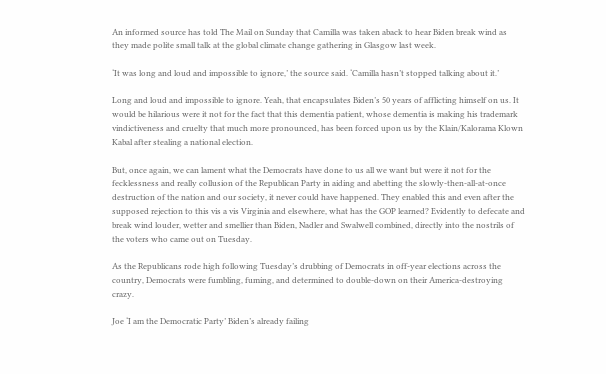An informed source has told The Mail on Sunday that Camilla was taken aback to hear Biden break wind as they made polite small talk at the global climate change gathering in Glasgow last week.

‘It was long and loud and impossible to ignore,’ the source said. ‘Camilla hasn’t stopped talking about it.’

Long and loud and impossible to ignore. Yeah, that encapsulates Biden’s 50 years of afflicting himself on us. It would be hilarious were it not for the fact that this dementia patient, whose dementia is making his trademark vindictiveness and cruelty that much more pronounced, has been forced upon us by the Klain/Kalorama Klown Kabal after stealing a national election.

But, once again, we can lament what the Democrats have done to us all we want but were it not for the fecklessness and really collusion of the Republican Party in aiding and abetting the slowly-then-all-at-once destruction of the nation and our society, it never could have happened. They enabled this and even after the supposed rejection to this vis a vis Virginia and elsewhere, what has the GOP learned? Evidently to defecate and break wind louder, wetter and smellier than Biden, Nadler and Swalwell combined, directly into the nostrils of the voters who came out on Tuesday.

As the Republicans rode high following Tuesday’s drubbing of Democrats in off-year elections across the country, Democrats were fumbling, fuming, and determined to double-down on their America-destroying crazy.

Joe ‘I am the Democratic Party’ Biden’s already failing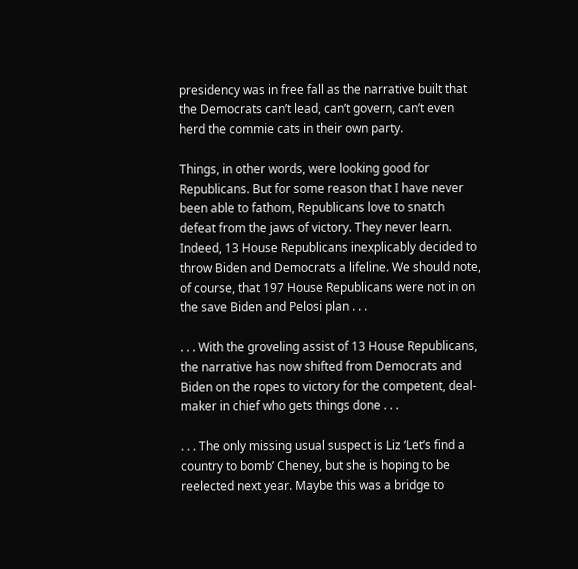presidency was in free fall as the narrative built that the Democrats can’t lead, can’t govern, can’t even herd the commie cats in their own party.

Things, in other words, were looking good for Republicans. But for some reason that I have never been able to fathom, Republicans love to snatch defeat from the jaws of victory. They never learn. Indeed, 13 House Republicans inexplicably decided to throw Biden and Democrats a lifeline. We should note, of course, that 197 House Republicans were not in on the save Biden and Pelosi plan . . .

. . . With the groveling assist of 13 House Republicans, the narrative has now shifted from Democrats and Biden on the ropes to victory for the competent, deal-maker in chief who gets things done . . .

. . . The only missing usual suspect is Liz ‘Let’s find a country to bomb’ Cheney, but she is hoping to be reelected next year. Maybe this was a bridge to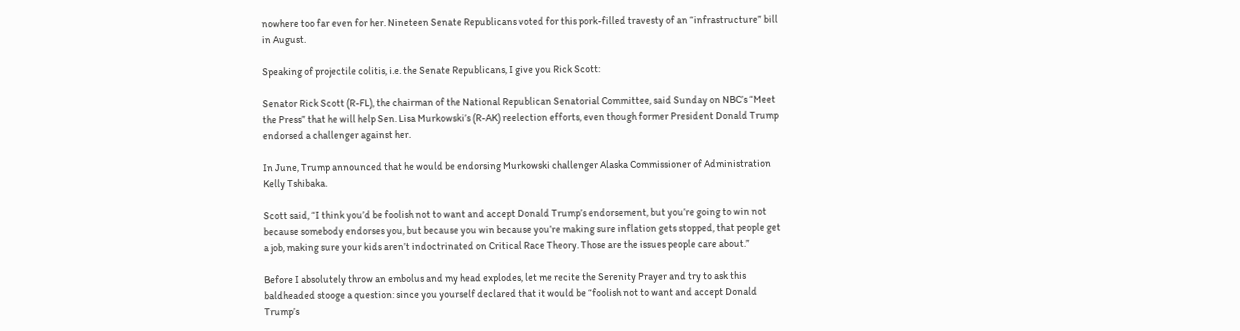nowhere too far even for her. Nineteen Senate Republicans voted for this pork-filled travesty of an “infrastructure” bill in August.

Speaking of projectile colitis, i.e. the Senate Republicans, I give you Rick Scott:

Senator Rick Scott (R-FL), the chairman of the National Republican Senatorial Committee, said Sunday on NBC’s “Meet the Press” that he will help Sen. Lisa Murkowski’s (R-AK) reelection efforts, even though former President Donald Trump endorsed a challenger against her.

In June, Trump announced that he would be endorsing Murkowski challenger Alaska Commissioner of Administration Kelly Tshibaka.

Scott said, “I think you’d be foolish not to want and accept Donald Trump’s endorsement, but you’re going to win not because somebody endorses you, but because you win because you’re making sure inflation gets stopped, that people get a job, making sure your kids aren’t indoctrinated on Critical Race Theory. Those are the issues people care about.”

Before I absolutely throw an embolus and my head explodes, let me recite the Serenity Prayer and try to ask this baldheaded stooge a question: since you yourself declared that it would be “foolish not to want and accept Donald Trump’s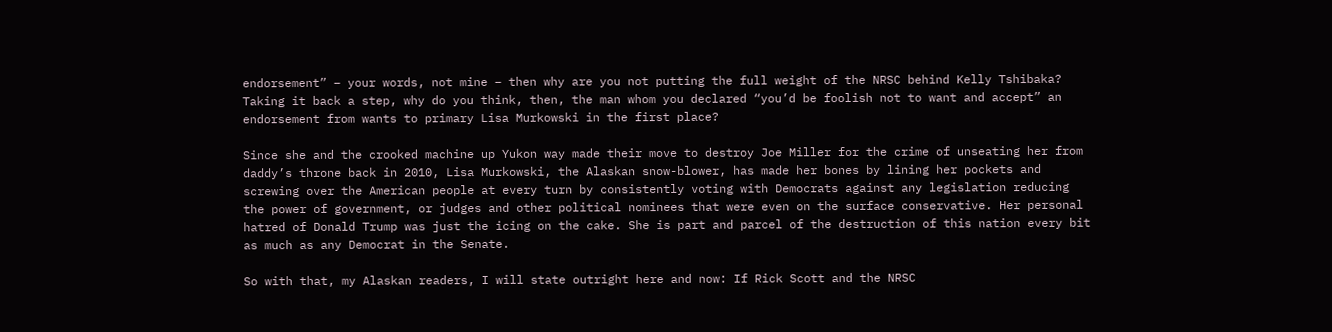endorsement” – your words, not mine – then why are you not putting the full weight of the NRSC behind Kelly Tshibaka? Taking it back a step, why do you think, then, the man whom you declared “you’d be foolish not to want and accept” an endorsement from wants to primary Lisa Murkowski in the first place?

Since she and the crooked machine up Yukon way made their move to destroy Joe Miller for the crime of unseating her from daddy’s throne back in 2010, Lisa Murkowski, the Alaskan snow-blower, has made her bones by lining her pockets and screwing over the American people at every turn by consistently voting with Democrats against any legislation reducing the power of government, or judges and other political nominees that were even on the surface conservative. Her personal hatred of Donald Trump was just the icing on the cake. She is part and parcel of the destruction of this nation every bit as much as any Democrat in the Senate.

So with that, my Alaskan readers, I will state outright here and now: If Rick Scott and the NRSC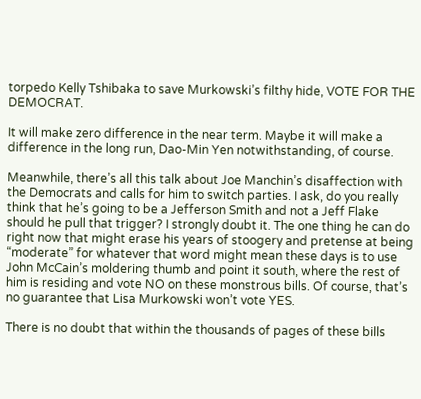torpedo Kelly Tshibaka to save Murkowski’s filthy hide, VOTE FOR THE DEMOCRAT.

It will make zero difference in the near term. Maybe it will make a difference in the long run, Dao-Min Yen notwithstanding, of course.

Meanwhile, there’s all this talk about Joe Manchin’s disaffection with the Democrats and calls for him to switch parties. I ask, do you really think that he’s going to be a Jefferson Smith and not a Jeff Flake should he pull that trigger? I strongly doubt it. The one thing he can do right now that might erase his years of stoogery and pretense at being “moderate” for whatever that word might mean these days is to use John McCain’s moldering thumb and point it south, where the rest of him is residing and vote NO on these monstrous bills. Of course, that’s no guarantee that Lisa Murkowski won’t vote YES.

There is no doubt that within the thousands of pages of these bills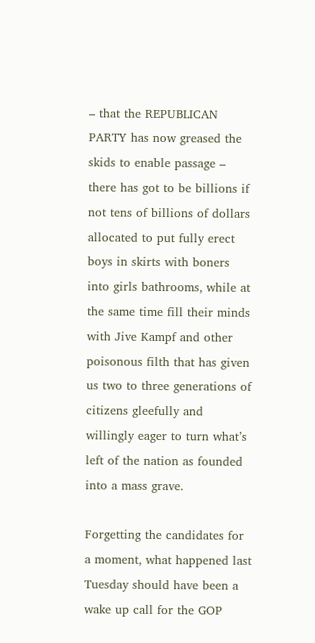– that the REPUBLICAN PARTY has now greased the skids to enable passage – there has got to be billions if not tens of billions of dollars allocated to put fully erect boys in skirts with boners into girls bathrooms, while at the same time fill their minds with Jive Kampf and other poisonous filth that has given us two to three generations of citizens gleefully and willingly eager to turn what’s left of the nation as founded into a mass grave.

Forgetting the candidates for a moment, what happened last Tuesday should have been a wake up call for the GOP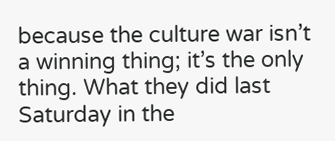because the culture war isn’t a winning thing; it’s the only thing. What they did last Saturday in the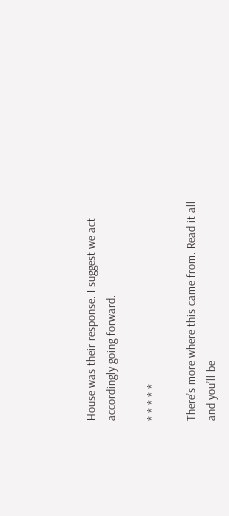House was their response. I suggest we act accordingly going forward.

* * * * *

There’s more where this came from. Read it all and you’ll be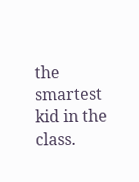the smartest kid in the class.